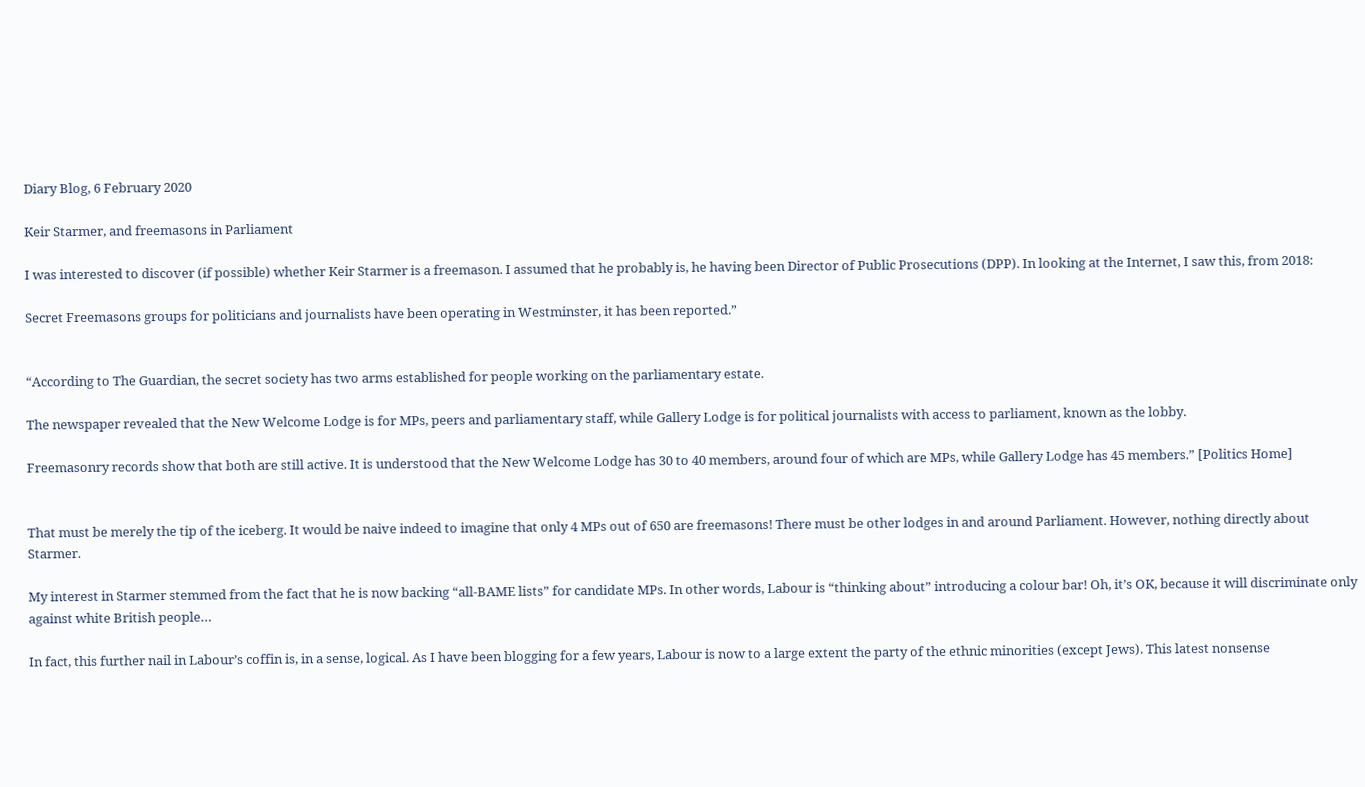Diary Blog, 6 February 2020

Keir Starmer, and freemasons in Parliament

I was interested to discover (if possible) whether Keir Starmer is a freemason. I assumed that he probably is, he having been Director of Public Prosecutions (DPP). In looking at the Internet, I saw this, from 2018:

Secret Freemasons groups for politicians and journalists have been operating in Westminster, it has been reported.”


“According to The Guardian, the secret society has two arms established for people working on the parliamentary estate.

The newspaper revealed that the New Welcome Lodge is for MPs, peers and parliamentary staff, while Gallery Lodge is for political journalists with access to parliament, known as the lobby.

Freemasonry records show that both are still active. It is understood that the New Welcome Lodge has 30 to 40 members, around four of which are MPs, while Gallery Lodge has 45 members.” [Politics Home]


That must be merely the tip of the iceberg. It would be naive indeed to imagine that only 4 MPs out of 650 are freemasons! There must be other lodges in and around Parliament. However, nothing directly about Starmer.

My interest in Starmer stemmed from the fact that he is now backing “all-BAME lists” for candidate MPs. In other words, Labour is “thinking about” introducing a colour bar! Oh, it’s OK, because it will discriminate only against white British people…

In fact, this further nail in Labour’s coffin is, in a sense, logical. As I have been blogging for a few years, Labour is now to a large extent the party of the ethnic minorities (except Jews). This latest nonsense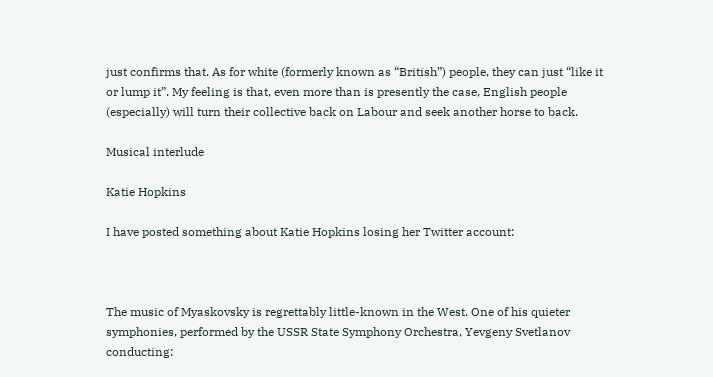just confirms that. As for white (formerly known as “British”) people, they can just “like it or lump it”. My feeling is that, even more than is presently the case, English people (especially) will turn their collective back on Labour and seek another horse to back.

Musical interlude

Katie Hopkins

I have posted something about Katie Hopkins losing her Twitter account:



The music of Myaskovsky is regrettably little-known in the West. One of his quieter symphonies, performed by the USSR State Symphony Orchestra, Yevgeny Svetlanov conducting: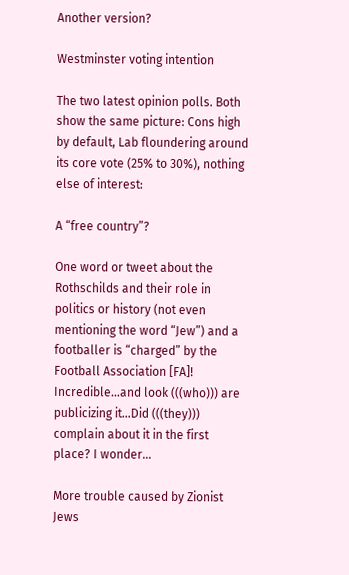Another version?

Westminster voting intention

The two latest opinion polls. Both show the same picture: Cons high by default, Lab floundering around its core vote (25% to 30%), nothing else of interest:

A “free country”?

One word or tweet about the Rothschilds and their role in politics or history (not even mentioning the word “Jew”) and a footballer is “charged” by the Football Association [FA]! Incredible…and look (((who))) are publicizing it…Did (((they))) complain about it in the first place? I wonder…

More trouble caused by Zionist Jews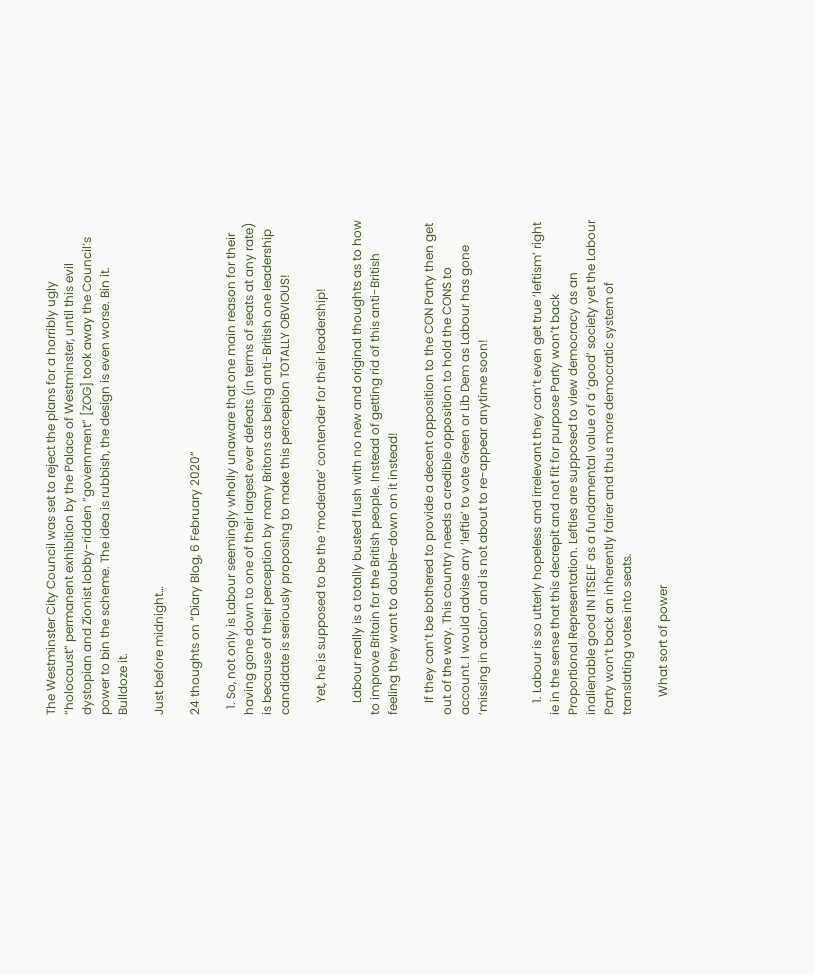The Westminster City Council was set to reject the plans for a horribly ugly “holocaust” permanent exhibition by the Palace of Westminster, until this evil dystopian and Zionist lobby-ridden “government” [ZOG] took away the Council’s power to bin the scheme. The idea is rubbish, the design is even worse. Bin it. Bulldoze it.

Just before midnight…

24 thoughts on “Diary Blog, 6 February 2020”

  1. So, not only is Labour seemingly wholly unaware that one main reason for their having gone down to one of their largest ever defeats (in terms of seats at any rate) is because of their perception by many Britons as being anti-British one leadership candidate is seriously proposing to make this perception TOTALLY OBVIOUS!

    Yet, he is supposed to be the ‘moderate’ contender for their leadership!

    Labour really is a totally busted flush with no new and original thoughts as to how to improve Britain for the British people. Instead of getting rid of this anti-British feeling they want to double-down on it instead!

    If they can’t be bothered to provide a decent opposition to the CON Party then get out of the way. This country needs a credible opposition to hold the CONS to account. I would advise any ‘leftie’ to vote Green or Lib Dem as Labour has gone ‘missing in action’ and is not about to re-appear anytime soon!


    1. Labour is so utterly hopeless and irrelevant they can’t even get true ‘leftism’ right ie in the sense that this decrepit and not fit for purpose Party won’t back Proportional Representation. Lefties are supposed to view democracy as an inalienable good IN ITSELF as a fundamental value of a ‘good’ society yet the Labour Party won’t back an inherently fairer and thus more democratic system of translating votes into seats.

      What sort of power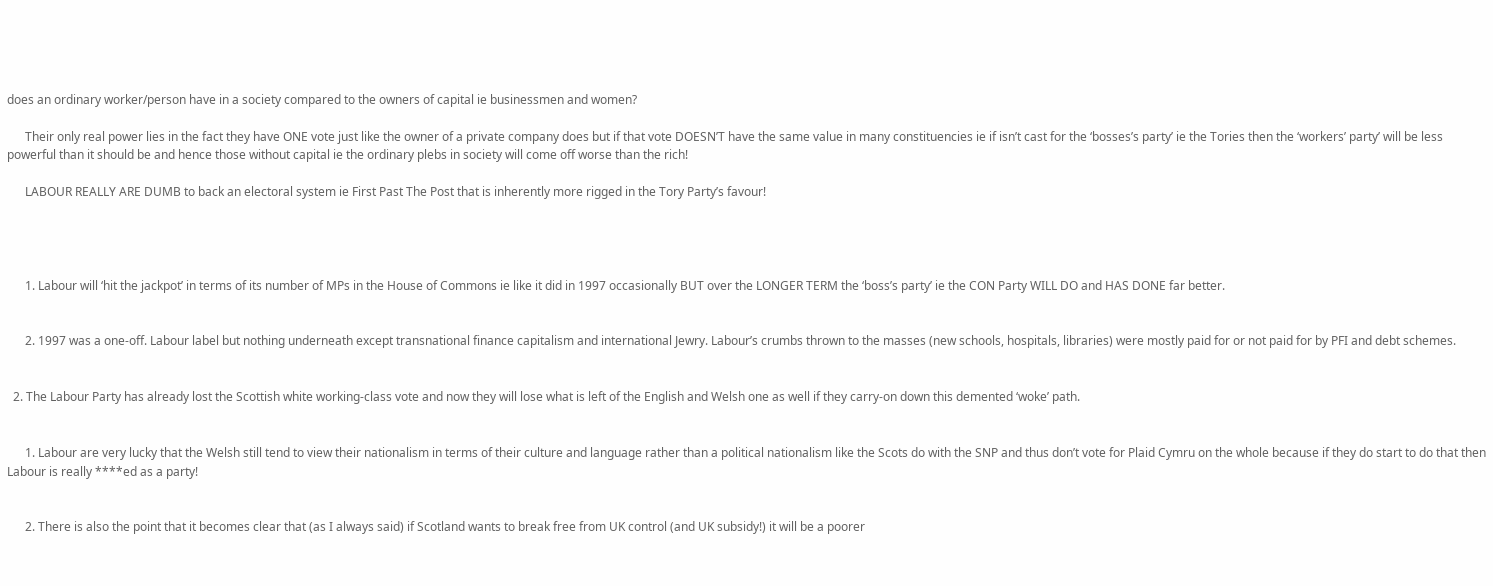does an ordinary worker/person have in a society compared to the owners of capital ie businessmen and women?

      Their only real power lies in the fact they have ONE vote just like the owner of a private company does but if that vote DOESN’T have the same value in many constituencies ie if isn’t cast for the ‘bosses’s party’ ie the Tories then the ‘workers’ party’ will be less powerful than it should be and hence those without capital ie the ordinary plebs in society will come off worse than the rich!

      LABOUR REALLY ARE DUMB to back an electoral system ie First Past The Post that is inherently more rigged in the Tory Party’s favour!




      1. Labour will ‘hit the jackpot’ in terms of its number of MPs in the House of Commons ie like it did in 1997 occasionally BUT over the LONGER TERM the ‘boss’s party’ ie the CON Party WILL DO and HAS DONE far better.


      2. 1997 was a one-off. Labour label but nothing underneath except transnational finance capitalism and international Jewry. Labour’s crumbs thrown to the masses (new schools, hospitals, libraries) were mostly paid for or not paid for by PFI and debt schemes.


  2. The Labour Party has already lost the Scottish white working-class vote and now they will lose what is left of the English and Welsh one as well if they carry-on down this demented ‘woke’ path.


      1. Labour are very lucky that the Welsh still tend to view their nationalism in terms of their culture and language rather than a political nationalism like the Scots do with the SNP and thus don’t vote for Plaid Cymru on the whole because if they do start to do that then Labour is really ****ed as a party!


      2. There is also the point that it becomes clear that (as I always said) if Scotland wants to break free from UK control (and UK subsidy!) it will be a poorer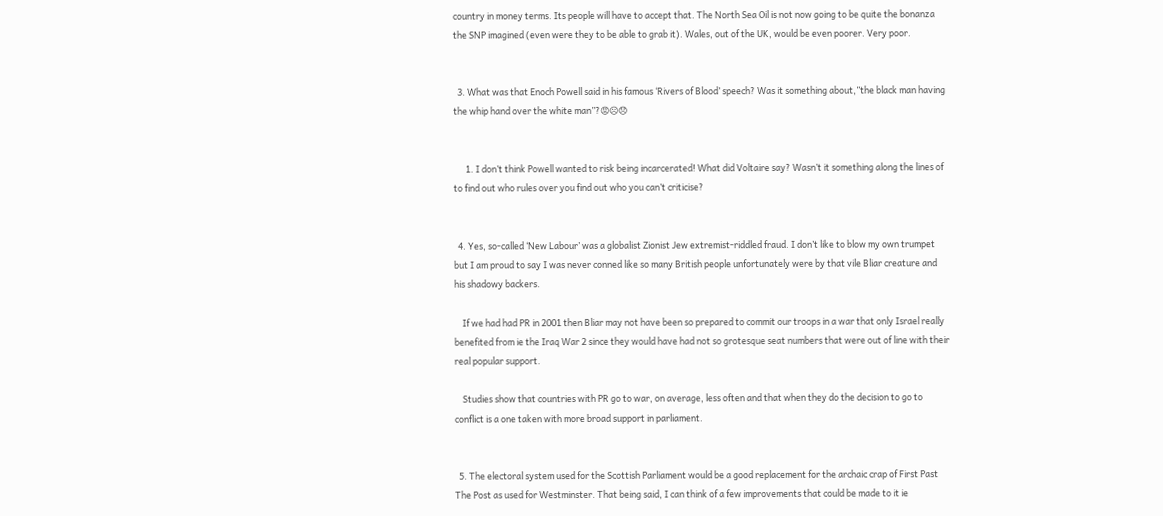country in money terms. Its people will have to accept that. The North Sea Oil is not now going to be quite the bonanza the SNP imagined (even were they to be able to grab it). Wales, out of the UK, would be even poorer. Very poor.


  3. What was that Enoch Powell said in his famous ‘Rivers of Blood’ speech? Was it something about,”the black man having the whip hand over the white man”?😡☹😞


      1. I don’t think Powell wanted to risk being incarcerated! What did Voltaire say? Wasn’t it something along the lines of to find out who rules over you find out who you can’t criticise?


  4. Yes, so-called ‘New Labour’ was a globalist Zionist Jew extremist-riddled fraud. I don’t like to blow my own trumpet but I am proud to say I was never conned like so many British people unfortunately were by that vile Bliar creature and his shadowy backers.

    If we had had PR in 2001 then Bliar may not have been so prepared to commit our troops in a war that only Israel really benefited from ie the Iraq War 2 since they would have had not so grotesque seat numbers that were out of line with their real popular support.

    Studies show that countries with PR go to war, on average, less often and that when they do the decision to go to conflict is a one taken with more broad support in parliament.


  5. The electoral system used for the Scottish Parliament would be a good replacement for the archaic crap of First Past The Post as used for Westminster. That being said, I can think of a few improvements that could be made to it ie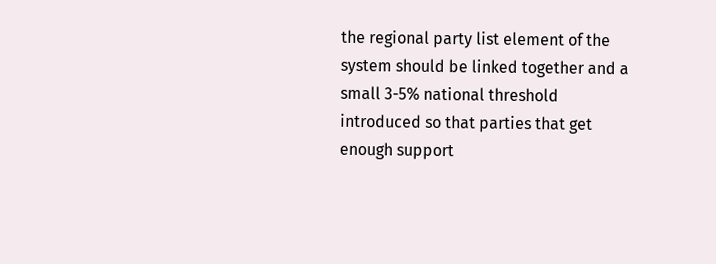the regional party list element of the system should be linked together and a small 3-5% national threshold introduced so that parties that get enough support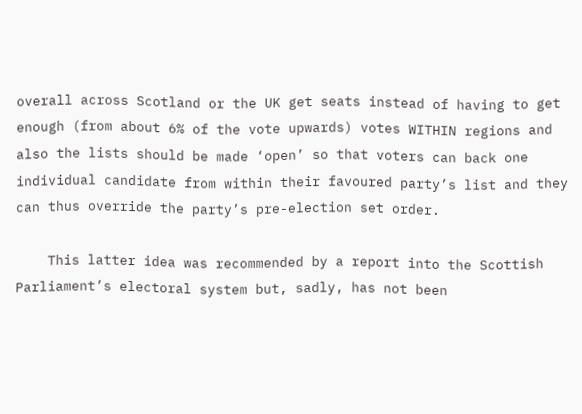overall across Scotland or the UK get seats instead of having to get enough (from about 6% of the vote upwards) votes WITHIN regions and also the lists should be made ‘open’ so that voters can back one individual candidate from within their favoured party’s list and they can thus override the party’s pre-election set order.

    This latter idea was recommended by a report into the Scottish Parliament’s electoral system but, sadly, has not been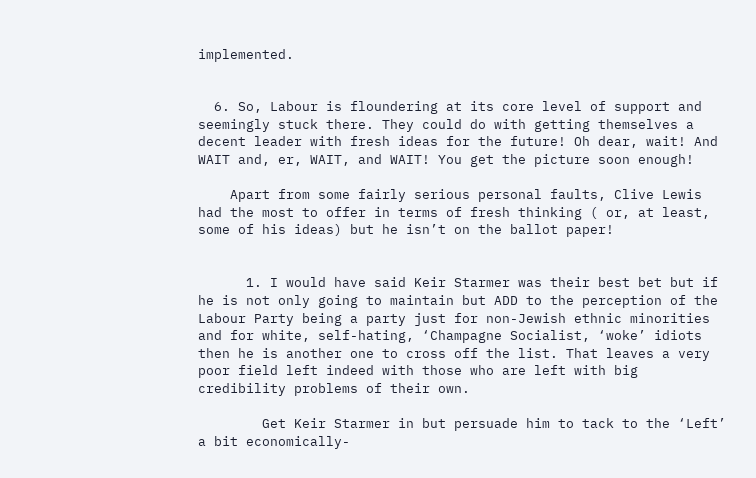implemented.


  6. So, Labour is floundering at its core level of support and seemingly stuck there. They could do with getting themselves a decent leader with fresh ideas for the future! Oh dear, wait! And WAIT and, er, WAIT, and WAIT! You get the picture soon enough!

    Apart from some fairly serious personal faults, Clive Lewis had the most to offer in terms of fresh thinking ( or, at least, some of his ideas) but he isn’t on the ballot paper!


      1. I would have said Keir Starmer was their best bet but if he is not only going to maintain but ADD to the perception of the Labour Party being a party just for non-Jewish ethnic minorities and for white, self-hating, ‘Champagne Socialist, ‘woke’ idiots then he is another one to cross off the list. That leaves a very poor field left indeed with those who are left with big credibility problems of their own.

        Get Keir Starmer in but persuade him to tack to the ‘Left’ a bit economically-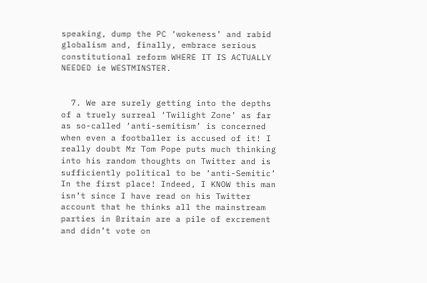speaking, dump the PC ‘wokeness’ and rabid globalism and, finally, embrace serious constitutional reform WHERE IT IS ACTUALLY NEEDED ie WESTMINSTER.


  7. We are surely getting into the depths of a truely surreal ‘Twilight Zone’ as far as so-called ‘anti-semitism’ is concerned when even a footballer is accused of it! I really doubt Mr Tom Pope puts much thinking into his random thoughts on Twitter and is sufficiently political to be ‘anti-Semitic’ In the first place! Indeed, I KNOW this man isn’t since I have read on his Twitter account that he thinks all the mainstream parties in Britain are a pile of excrement and didn’t vote on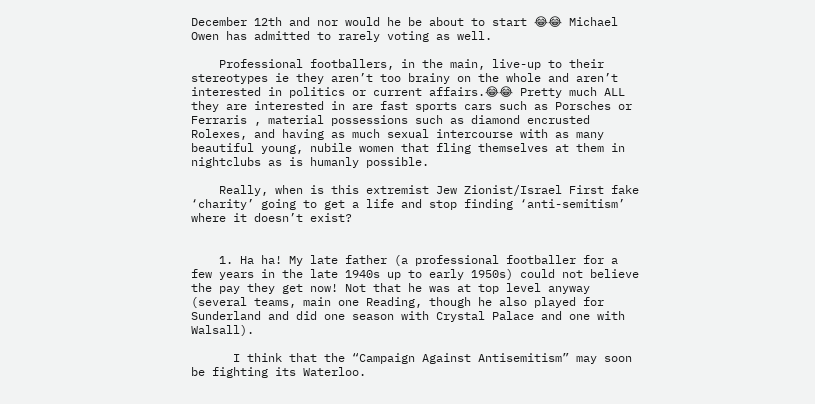December 12th and nor would he be about to start 😂😂 Michael Owen has admitted to rarely voting as well.

    Professional footballers, in the main, live-up to their stereotypes ie they aren’t too brainy on the whole and aren’t interested in politics or current affairs.😂😂 Pretty much ALL they are interested in are fast sports cars such as Porsches or Ferraris , material possessions such as diamond encrusted Rolexes, and having as much sexual intercourse with as many beautiful young, nubile women that fling themselves at them in nightclubs as is humanly possible.

    Really, when is this extremist Jew Zionist/Israel First fake ‘charity’ going to get a life and stop finding ‘anti-semitism’ where it doesn’t exist?


    1. Ha ha! My late father (a professional footballer for a few years in the late 1940s up to early 1950s) could not believe the pay they get now! Not that he was at top level anyway (several teams, main one Reading, though he also played for Sunderland and did one season with Crystal Palace and one with Walsall).

      I think that the “Campaign Against Antisemitism” may soon be fighting its Waterloo.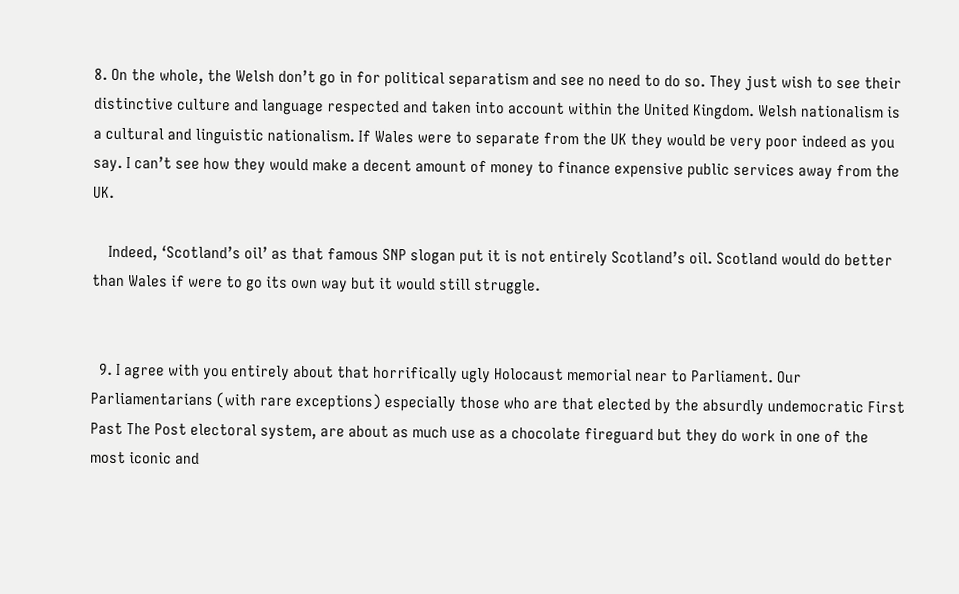8. On the whole, the Welsh don’t go in for political separatism and see no need to do so. They just wish to see their distinctive culture and language respected and taken into account within the United Kingdom. Welsh nationalism is a cultural and linguistic nationalism. If Wales were to separate from the UK they would be very poor indeed as you say. I can’t see how they would make a decent amount of money to finance expensive public services away from the UK.

    Indeed, ‘Scotland’s oil’ as that famous SNP slogan put it is not entirely Scotland’s oil. Scotland would do better than Wales if were to go its own way but it would still struggle.


  9. I agree with you entirely about that horrifically ugly Holocaust memorial near to Parliament. Our Parliamentarians (with rare exceptions) especially those who are that elected by the absurdly undemocratic First Past The Post electoral system, are about as much use as a chocolate fireguard but they do work in one of the most iconic and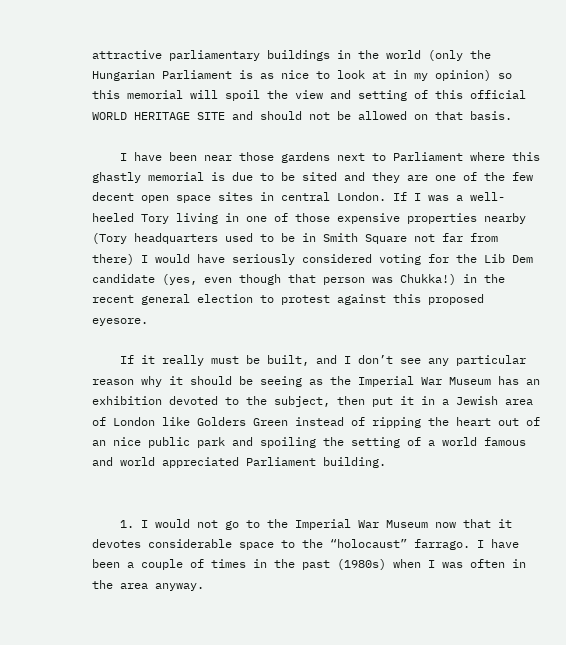attractive parliamentary buildings in the world (only the Hungarian Parliament is as nice to look at in my opinion) so this memorial will spoil the view and setting of this official WORLD HERITAGE SITE and should not be allowed on that basis.

    I have been near those gardens next to Parliament where this ghastly memorial is due to be sited and they are one of the few decent open space sites in central London. If I was a well-heeled Tory living in one of those expensive properties nearby (Tory headquarters used to be in Smith Square not far from there) I would have seriously considered voting for the Lib Dem candidate (yes, even though that person was Chukka!) in the recent general election to protest against this proposed eyesore.

    If it really must be built, and I don’t see any particular reason why it should be seeing as the Imperial War Museum has an exhibition devoted to the subject, then put it in a Jewish area of London like Golders Green instead of ripping the heart out of an nice public park and spoiling the setting of a world famous and world appreciated Parliament building.


    1. I would not go to the Imperial War Museum now that it devotes considerable space to the “holocaust” farrago. I have been a couple of times in the past (1980s) when I was often in the area anyway.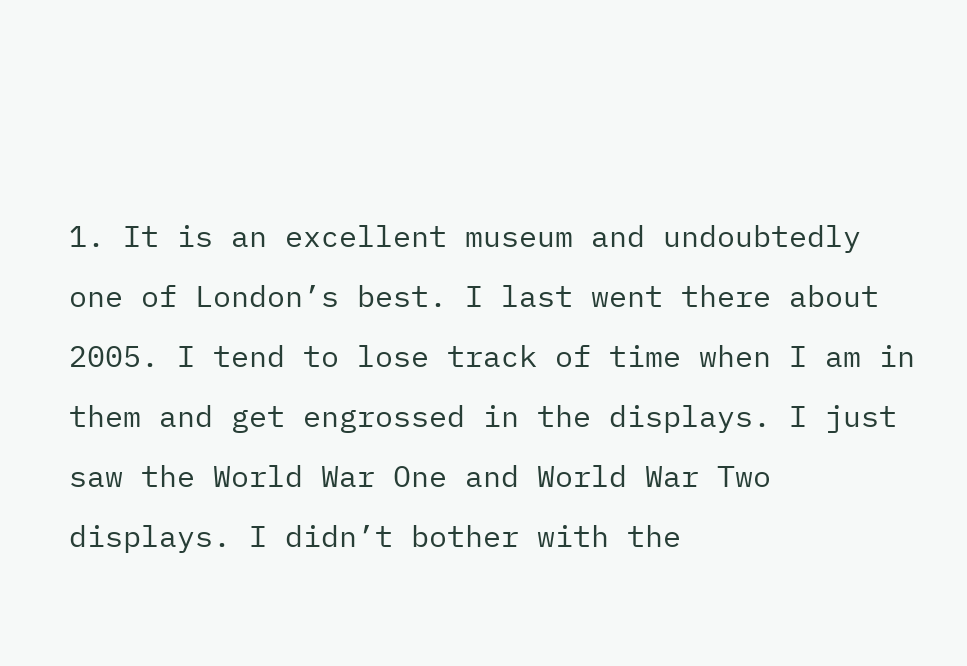1. It is an excellent museum and undoubtedly one of London’s best. I last went there about 2005. I tend to lose track of time when I am in them and get engrossed in the displays. I just saw the World War One and World War Two displays. I didn’t bother with the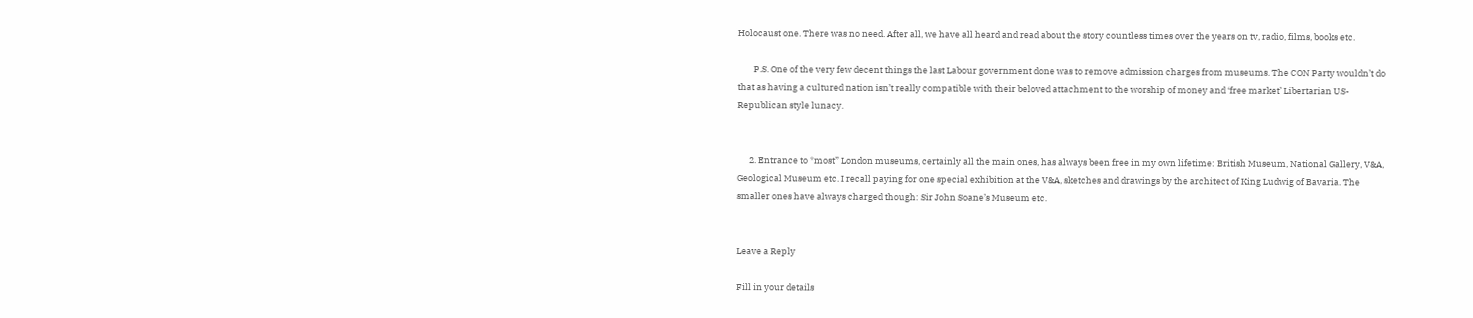Holocaust one. There was no need. After all, we have all heard and read about the story countless times over the years on tv, radio, films, books etc.

        P.S. One of the very few decent things the last Labour government done was to remove admission charges from museums. The CON Party wouldn’t do that as having a cultured nation isn’t really compatible with their beloved attachment to the worship of money and ‘free market’ Libertarian US-Republican style lunacy.


      2. Entrance to *most” London museums, certainly all the main ones, has always been free in my own lifetime: British Museum, National Gallery, V&A, Geological Museum etc. I recall paying for one special exhibition at the V&A, sketches and drawings by the architect of King Ludwig of Bavaria. The smaller ones have always charged though: Sir John Soane’s Museum etc.


Leave a Reply

Fill in your details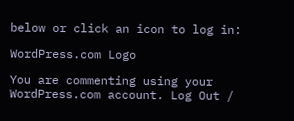below or click an icon to log in:

WordPress.com Logo

You are commenting using your WordPress.com account. Log Out /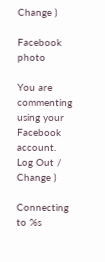Change )

Facebook photo

You are commenting using your Facebook account. Log Out /  Change )

Connecting to %s